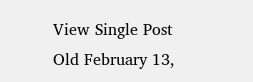View Single Post
Old February 13,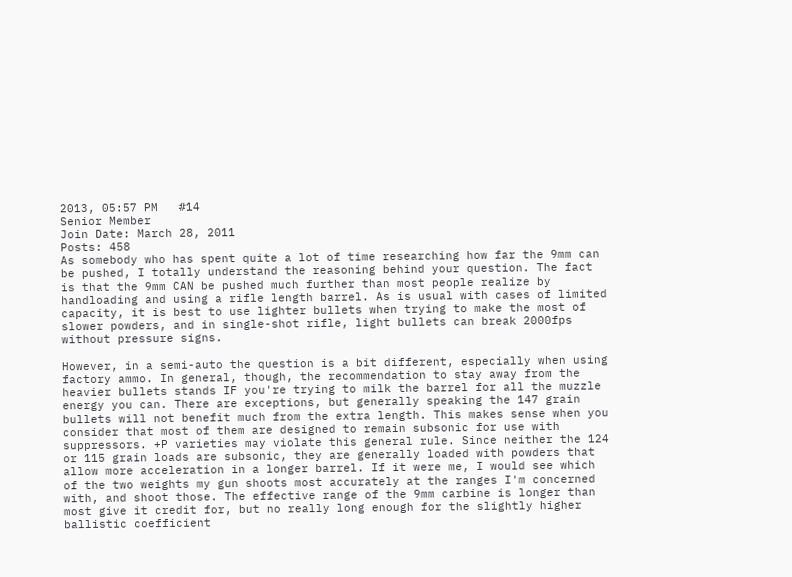2013, 05:57 PM   #14
Senior Member
Join Date: March 28, 2011
Posts: 458
As somebody who has spent quite a lot of time researching how far the 9mm can be pushed, I totally understand the reasoning behind your question. The fact is that the 9mm CAN be pushed much further than most people realize by handloading and using a rifle length barrel. As is usual with cases of limited capacity, it is best to use lighter bullets when trying to make the most of slower powders, and in single-shot rifle, light bullets can break 2000fps without pressure signs.

However, in a semi-auto the question is a bit different, especially when using factory ammo. In general, though, the recommendation to stay away from the heavier bullets stands IF you're trying to milk the barrel for all the muzzle energy you can. There are exceptions, but generally speaking the 147 grain bullets will not benefit much from the extra length. This makes sense when you consider that most of them are designed to remain subsonic for use with suppressors. +P varieties may violate this general rule. Since neither the 124 or 115 grain loads are subsonic, they are generally loaded with powders that allow more acceleration in a longer barrel. If it were me, I would see which of the two weights my gun shoots most accurately at the ranges I'm concerned with, and shoot those. The effective range of the 9mm carbine is longer than most give it credit for, but no really long enough for the slightly higher ballistic coefficient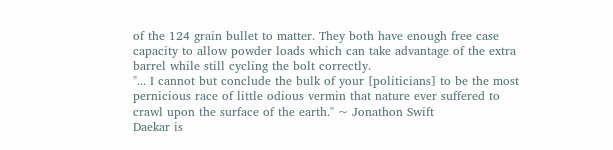of the 124 grain bullet to matter. They both have enough free case capacity to allow powder loads which can take advantage of the extra barrel while still cycling the bolt correctly.
"... I cannot but conclude the bulk of your [politicians] to be the most pernicious race of little odious vermin that nature ever suffered to crawl upon the surface of the earth." ~ Jonathon Swift
Daekar is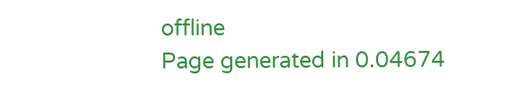offline
Page generated in 0.04674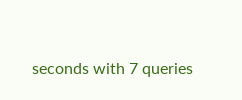seconds with 7 queries